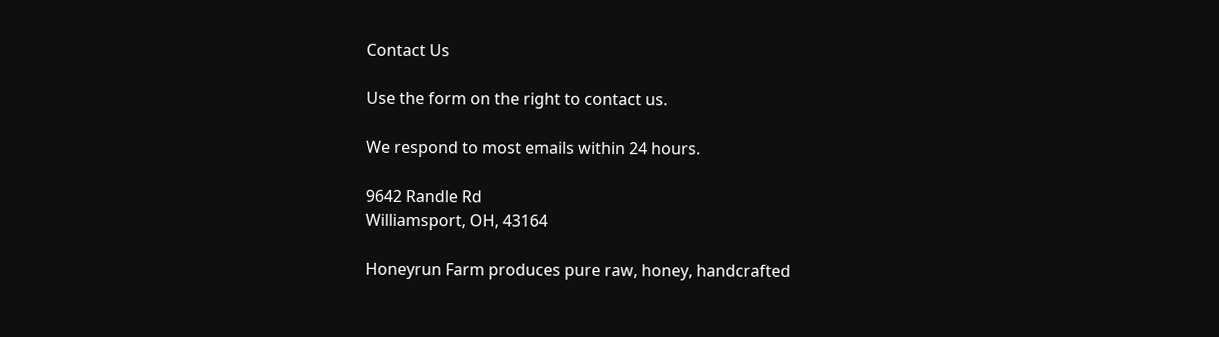Contact Us

Use the form on the right to contact us.

We respond to most emails within 24 hours.

9642 Randle Rd
Williamsport, OH, 43164

Honeyrun Farm produces pure raw, honey, handcrafted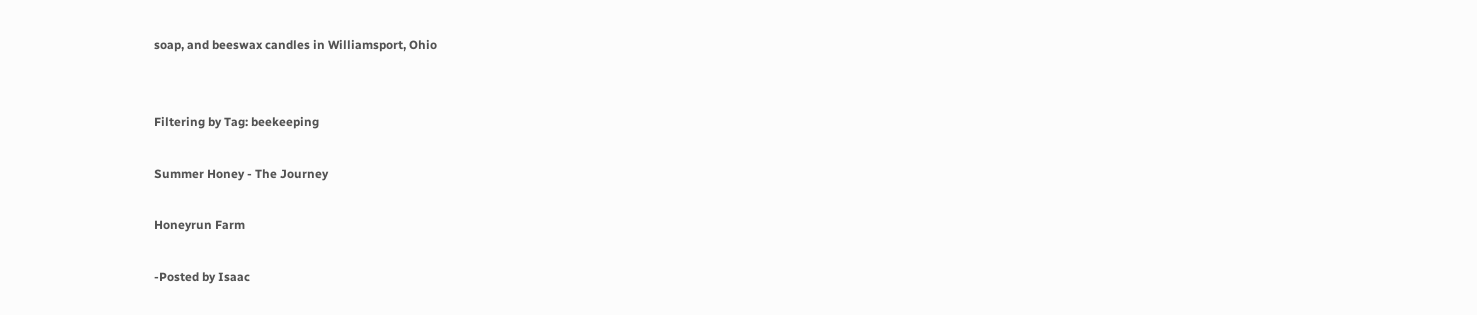soap, and beeswax candles in Williamsport, Ohio


Filtering by Tag: beekeeping

Summer Honey - The Journey

Honeyrun Farm

-Posted by Isaac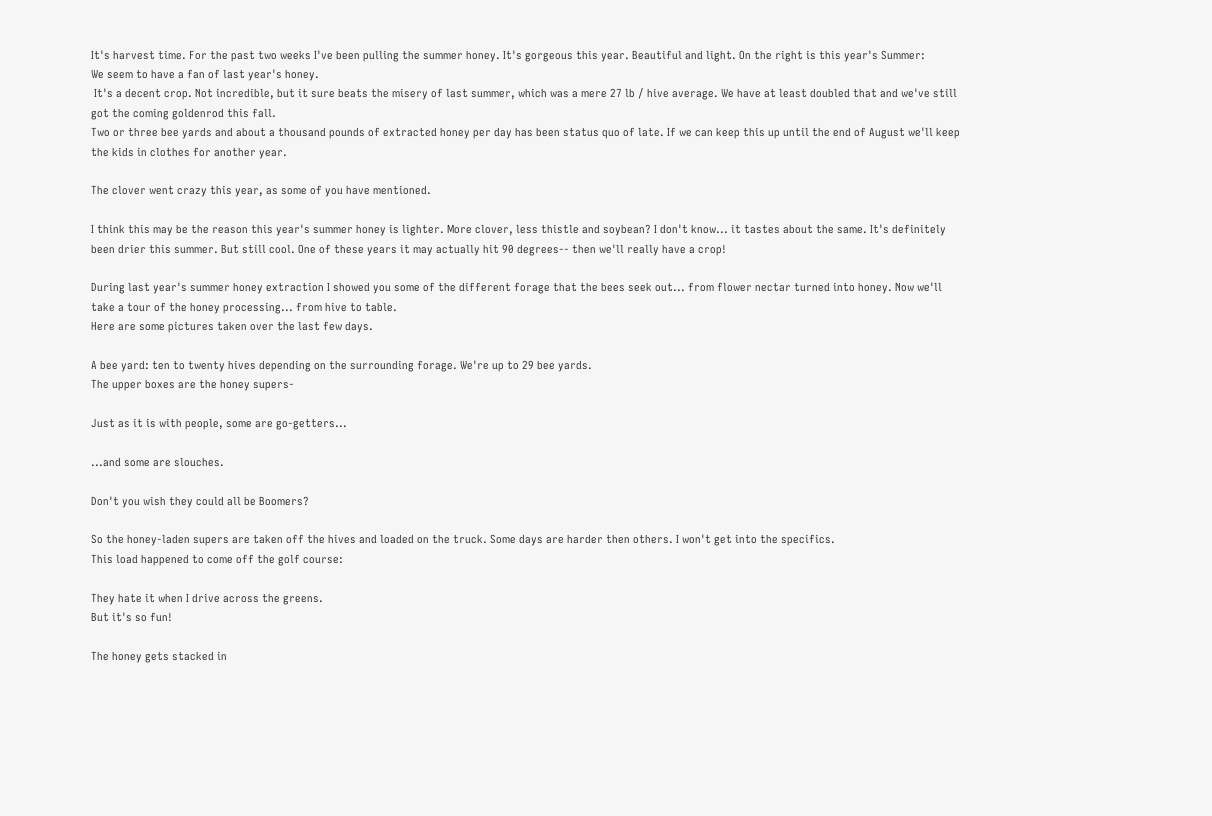It's harvest time. For the past two weeks I've been pulling the summer honey. It's gorgeous this year. Beautiful and light. On the right is this year's Summer:
We seem to have a fan of last year's honey.
 It's a decent crop. Not incredible, but it sure beats the misery of last summer, which was a mere 27 lb / hive average. We have at least doubled that and we've still got the coming goldenrod this fall.
Two or three bee yards and about a thousand pounds of extracted honey per day has been status quo of late. If we can keep this up until the end of August we'll keep the kids in clothes for another year.

The clover went crazy this year, as some of you have mentioned.

I think this may be the reason this year's summer honey is lighter. More clover, less thistle and soybean? I don't know... it tastes about the same. It's definitely been drier this summer. But still cool. One of these years it may actually hit 90 degrees-- then we'll really have a crop!

During last year's summer honey extraction I showed you some of the different forage that the bees seek out... from flower nectar turned into honey. Now we'll take a tour of the honey processing... from hive to table.
Here are some pictures taken over the last few days.

A bee yard: ten to twenty hives depending on the surrounding forage. We're up to 29 bee yards.
The upper boxes are the honey supers-

Just as it is with people, some are go-getters...

...and some are slouches.

Don't you wish they could all be Boomers?

So the honey-laden supers are taken off the hives and loaded on the truck. Some days are harder then others. I won't get into the specifics.
This load happened to come off the golf course:

They hate it when I drive across the greens.
But it's so fun!

The honey gets stacked in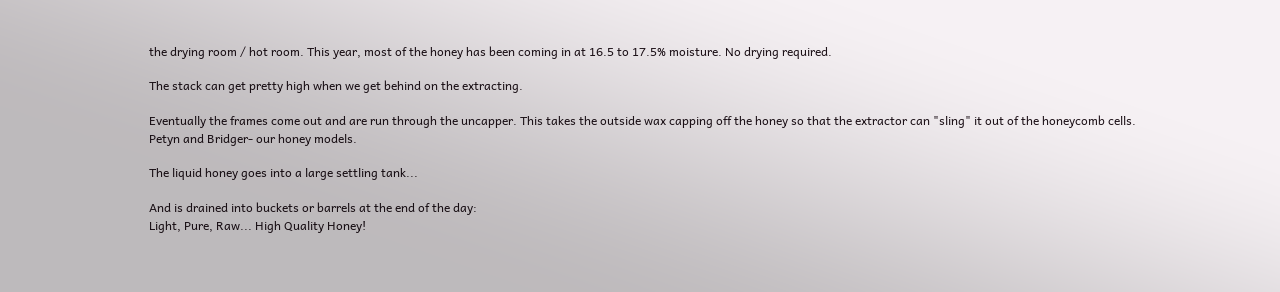the drying room / hot room. This year, most of the honey has been coming in at 16.5 to 17.5% moisture. No drying required.

The stack can get pretty high when we get behind on the extracting.

Eventually the frames come out and are run through the uncapper. This takes the outside wax capping off the honey so that the extractor can "sling" it out of the honeycomb cells.
Petyn and Bridger- our honey models.

The liquid honey goes into a large settling tank...

And is drained into buckets or barrels at the end of the day:
Light, Pure, Raw... High Quality Honey!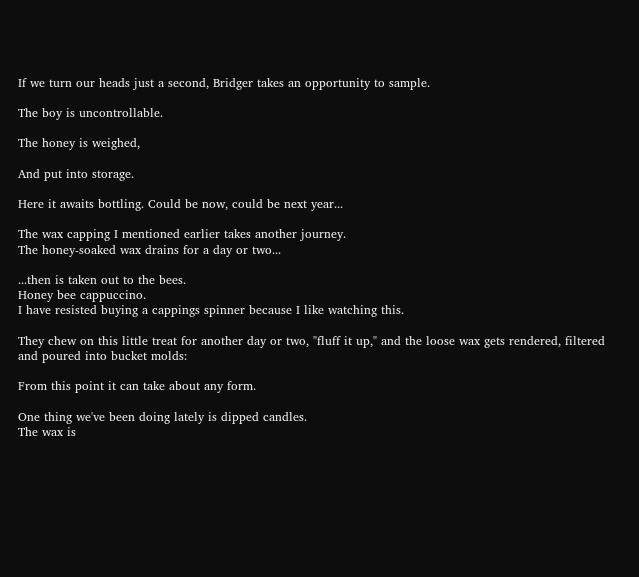If we turn our heads just a second, Bridger takes an opportunity to sample.

The boy is uncontrollable.

The honey is weighed,

And put into storage.

Here it awaits bottling. Could be now, could be next year...

The wax capping I mentioned earlier takes another journey.
The honey-soaked wax drains for a day or two...

...then is taken out to the bees.
Honey bee cappuccino.
I have resisted buying a cappings spinner because I like watching this.

They chew on this little treat for another day or two, "fluff it up," and the loose wax gets rendered, filtered and poured into bucket molds:

From this point it can take about any form.

One thing we've been doing lately is dipped candles.
The wax is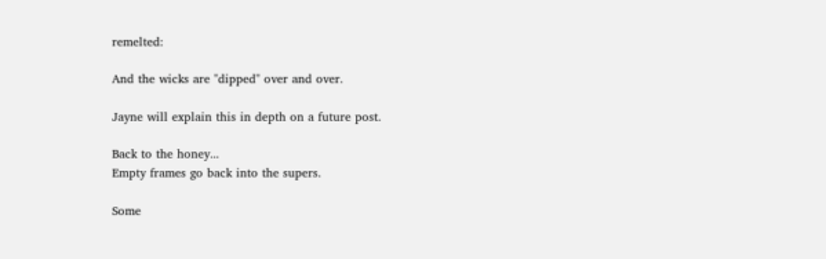remelted:

And the wicks are "dipped" over and over.

Jayne will explain this in depth on a future post.

Back to the honey...
Empty frames go back into the supers.

Some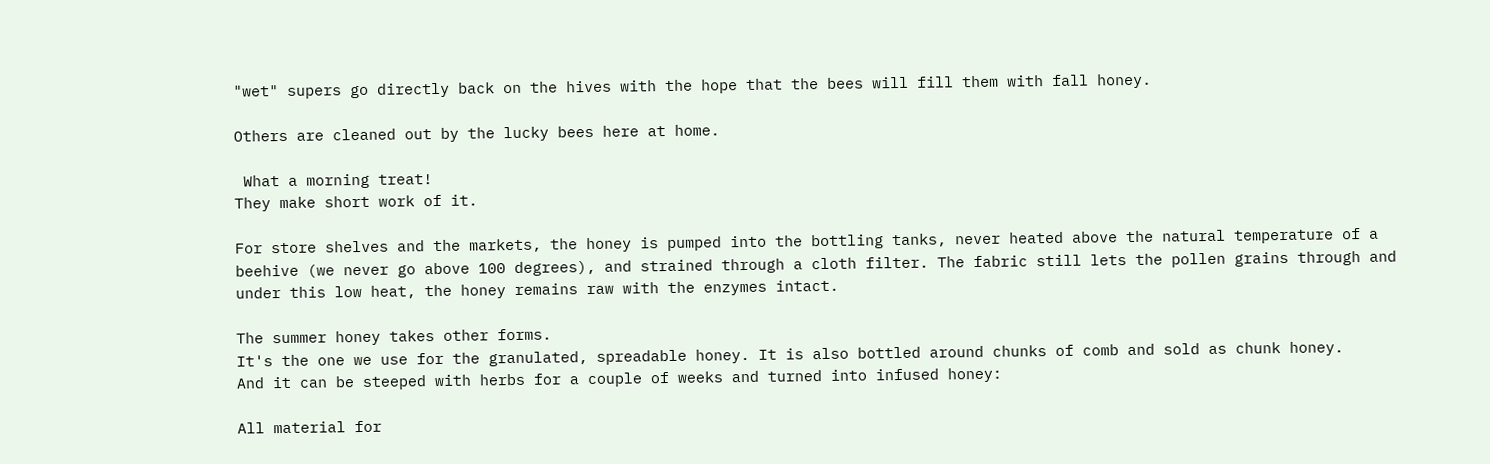"wet" supers go directly back on the hives with the hope that the bees will fill them with fall honey.

Others are cleaned out by the lucky bees here at home.

 What a morning treat!
They make short work of it.

For store shelves and the markets, the honey is pumped into the bottling tanks, never heated above the natural temperature of a beehive (we never go above 100 degrees), and strained through a cloth filter. The fabric still lets the pollen grains through and under this low heat, the honey remains raw with the enzymes intact.

The summer honey takes other forms.
It's the one we use for the granulated, spreadable honey. It is also bottled around chunks of comb and sold as chunk honey.
And it can be steeped with herbs for a couple of weeks and turned into infused honey:

All material for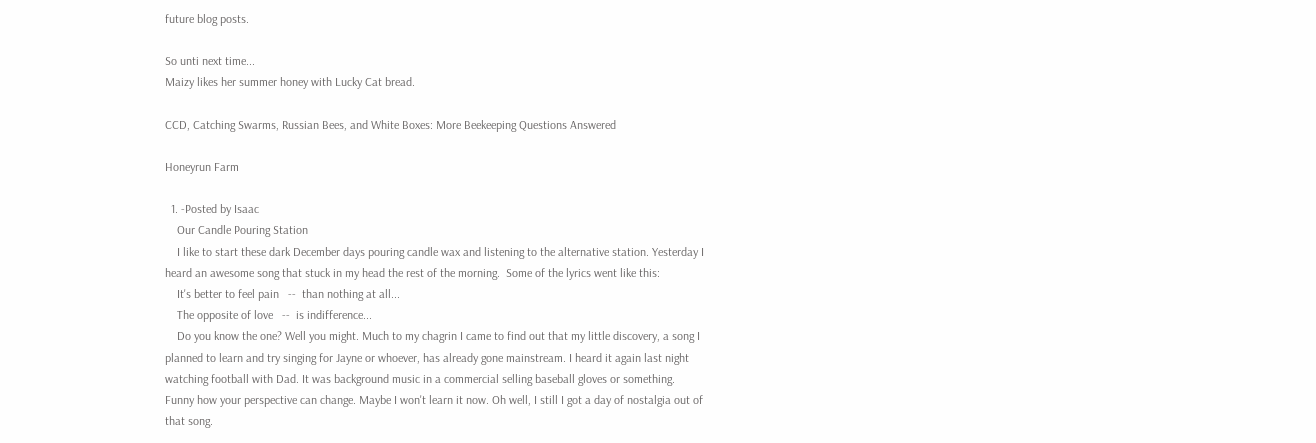future blog posts.

So unti next time...
Maizy likes her summer honey with Lucky Cat bread.

CCD, Catching Swarms, Russian Bees, and White Boxes: More Beekeeping Questions Answered

Honeyrun Farm

  1. -Posted by Isaac
    Our Candle Pouring Station
    I like to start these dark December days pouring candle wax and listening to the alternative station. Yesterday I heard an awesome song that stuck in my head the rest of the morning.  Some of the lyrics went like this:
    It's better to feel pain   --  than nothing at all...
    The opposite of love   --  is indifference...
    Do you know the one? Well you might. Much to my chagrin I came to find out that my little discovery, a song I planned to learn and try singing for Jayne or whoever, has already gone mainstream. I heard it again last night watching football with Dad. It was background music in a commercial selling baseball gloves or something. Funny how your perspective can change. Maybe I won't learn it now. Oh well, I still I got a day of nostalgia out of that song.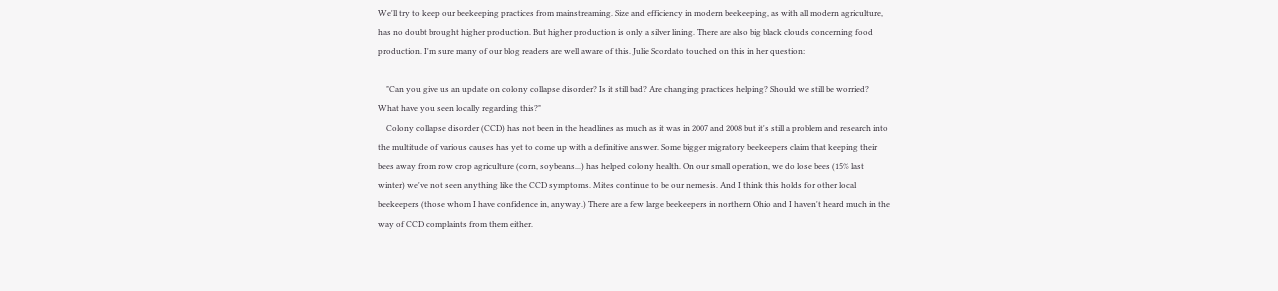We'll try to keep our beekeeping practices from mainstreaming. Size and efficiency in modern beekeeping, as with all modern agriculture, has no doubt brought higher production. But higher production is only a silver lining. There are also big black clouds concerning food production. I'm sure many of our blog readers are well aware of this. Julie Scordato touched on this in her question:

    "Can you give us an update on colony collapse disorder? Is it still bad? Are changing practices helping? Should we still be worried? What have you seen locally regarding this?"
    Colony collapse disorder (CCD) has not been in the headlines as much as it was in 2007 and 2008 but it's still a problem and research into the multitude of various causes has yet to come up with a definitive answer. Some bigger migratory beekeepers claim that keeping their bees away from row crop agriculture (corn, soybeans...) has helped colony health. On our small operation, we do lose bees (15% last winter) we've not seen anything like the CCD symptoms. Mites continue to be our nemesis. And I think this holds for other local beekeepers (those whom I have confidence in, anyway.) There are a few large beekeepers in northern Ohio and I haven't heard much in the way of CCD complaints from them either.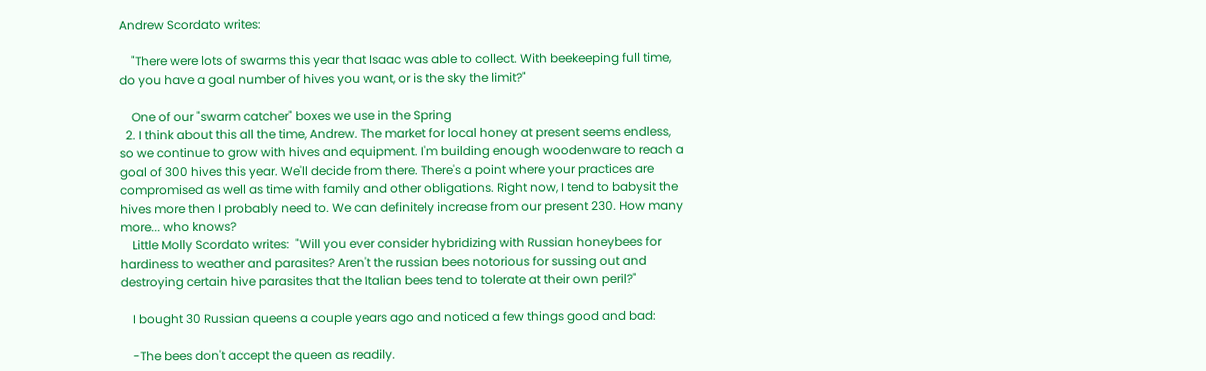Andrew Scordato writes:

    "There were lots of swarms this year that Isaac was able to collect. With beekeeping full time, do you have a goal number of hives you want, or is the sky the limit?"

    One of our "swarm catcher" boxes we use in the Spring
  2. I think about this all the time, Andrew. The market for local honey at present seems endless, so we continue to grow with hives and equipment. I'm building enough woodenware to reach a goal of 300 hives this year. We'll decide from there. There's a point where your practices are compromised as well as time with family and other obligations. Right now, I tend to babysit the hives more then I probably need to. We can definitely increase from our present 230. How many more... who knows?
    Little Molly Scordato writes:  "Will you ever consider hybridizing with Russian honeybees for hardiness to weather and parasites? Aren't the russian bees notorious for sussing out and destroying certain hive parasites that the Italian bees tend to tolerate at their own peril?"

    I bought 30 Russian queens a couple years ago and noticed a few things good and bad:

    -The bees don't accept the queen as readily.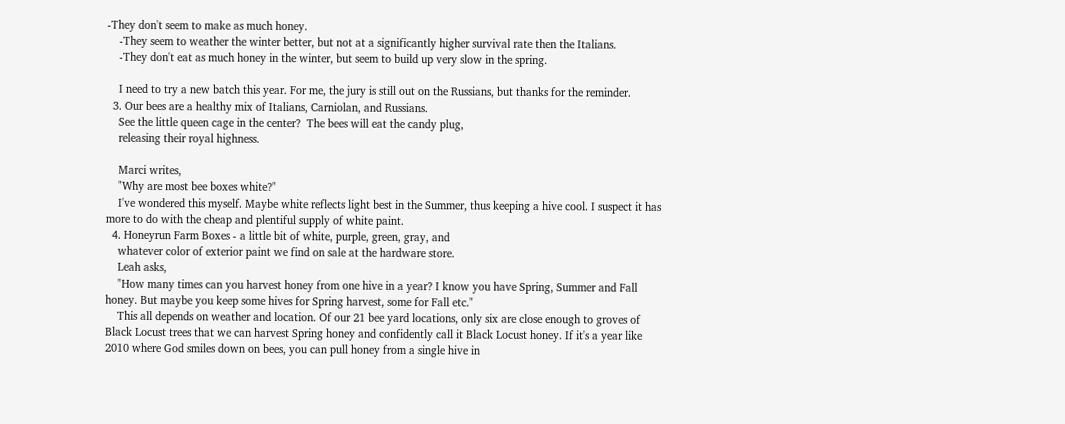-They don't seem to make as much honey.
    -They seem to weather the winter better, but not at a significantly higher survival rate then the Italians.
    -They don't eat as much honey in the winter, but seem to build up very slow in the spring.

    I need to try a new batch this year. For me, the jury is still out on the Russians, but thanks for the reminder.
  3. Our bees are a healthy mix of Italians, Carniolan, and Russians.
    See the little queen cage in the center?  The bees will eat the candy plug,
    releasing their royal highness.

    Marci writes,
    "Why are most bee boxes white?"
    I've wondered this myself. Maybe white reflects light best in the Summer, thus keeping a hive cool. I suspect it has more to do with the cheap and plentiful supply of white paint.
  4. Honeyrun Farm Boxes - a little bit of white, purple, green, gray, and
    whatever color of exterior paint we find on sale at the hardware store.
    Leah asks,
    "How many times can you harvest honey from one hive in a year? I know you have Spring, Summer and Fall honey. But maybe you keep some hives for Spring harvest, some for Fall etc."
    This all depends on weather and location. Of our 21 bee yard locations, only six are close enough to groves of Black Locust trees that we can harvest Spring honey and confidently call it Black Locust honey. If it's a year like 2010 where God smiles down on bees, you can pull honey from a single hive in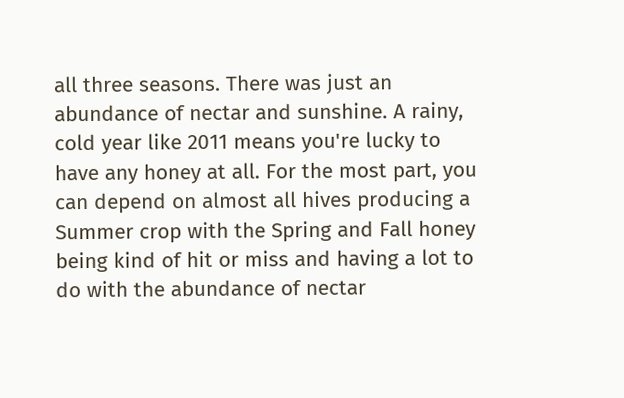all three seasons. There was just an abundance of nectar and sunshine. A rainy, cold year like 2011 means you're lucky to have any honey at all. For the most part, you can depend on almost all hives producing a Summer crop with the Spring and Fall honey being kind of hit or miss and having a lot to do with the abundance of nectar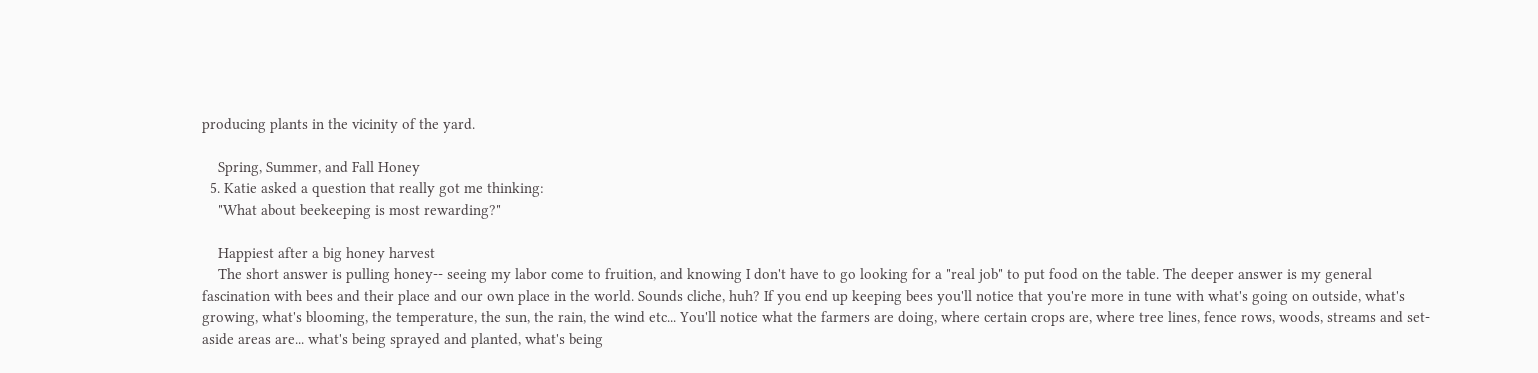producing plants in the vicinity of the yard.

    Spring, Summer, and Fall Honey
  5. Katie asked a question that really got me thinking:
    "What about beekeeping is most rewarding?"

    Happiest after a big honey harvest
    The short answer is pulling honey-- seeing my labor come to fruition, and knowing I don't have to go looking for a "real job" to put food on the table. The deeper answer is my general fascination with bees and their place and our own place in the world. Sounds cliche, huh? If you end up keeping bees you'll notice that you're more in tune with what's going on outside, what's growing, what's blooming, the temperature, the sun, the rain, the wind etc... You'll notice what the farmers are doing, where certain crops are, where tree lines, fence rows, woods, streams and set-aside areas are... what's being sprayed and planted, what's being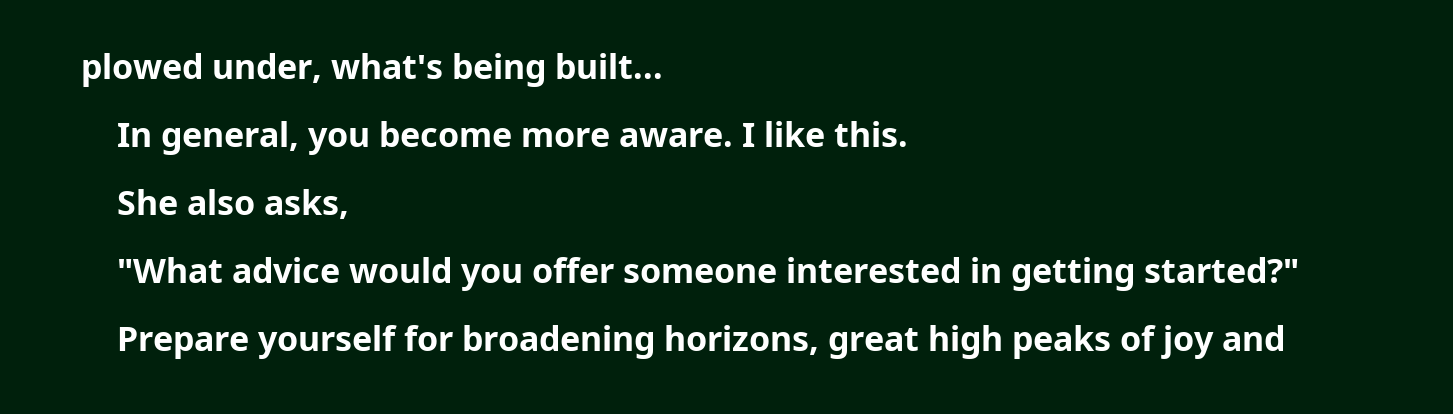plowed under, what's being built...
    In general, you become more aware. I like this.
    She also asks,
    "What advice would you offer someone interested in getting started?"
    Prepare yourself for broadening horizons, great high peaks of joy and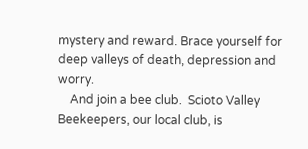mystery and reward. Brace yourself for deep valleys of death, depression and worry.
    And join a bee club.  Scioto Valley Beekeepers, our local club, is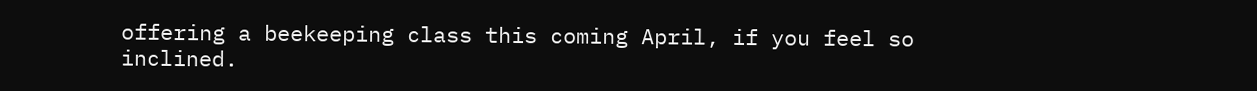offering a beekeeping class this coming April, if you feel so inclined.